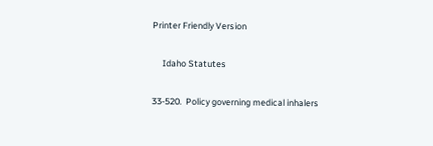Printer Friendly Version

     Idaho Statutes

33-520.  Policy governing medical inhalers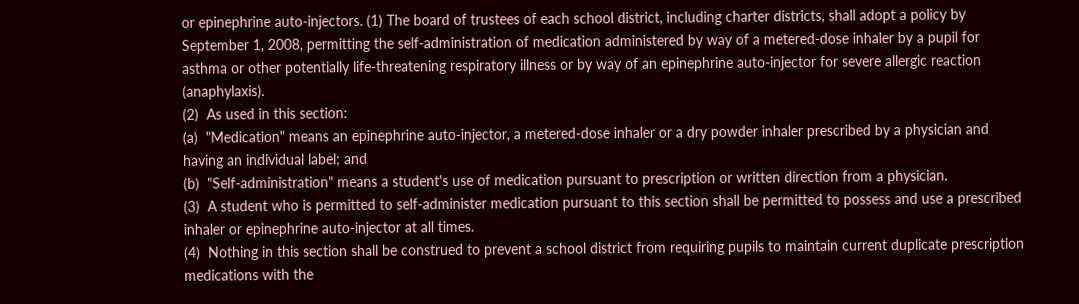or epinephrine auto-injectors. (1) The board of trustees of each school district, including charter districts, shall adopt a policy by September 1, 2008, permitting the self-administration of medication administered by way of a metered-dose inhaler by a pupil for asthma or other potentially life-threatening respiratory illness or by way of an epinephrine auto-injector for severe allergic reaction (anaphylaxis).
(2)  As used in this section:
(a)  "Medication" means an epinephrine auto-injector, a metered-dose inhaler or a dry powder inhaler prescribed by a physician and having an individual label; and
(b)  "Self-administration" means a student's use of medication pursuant to prescription or written direction from a physician.
(3)  A student who is permitted to self-administer medication pursuant to this section shall be permitted to possess and use a prescribed inhaler or epinephrine auto-injector at all times.
(4)  Nothing in this section shall be construed to prevent a school district from requiring pupils to maintain current duplicate prescription medications with the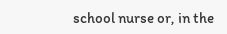school nurse or, in the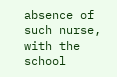absence of such nurse, with the school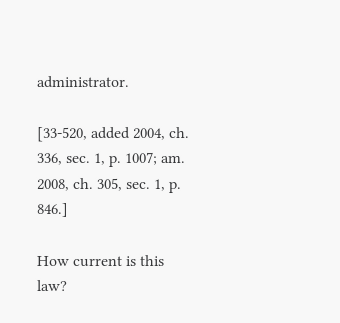administrator.

[33-520, added 2004, ch. 336, sec. 1, p. 1007; am. 2008, ch. 305, sec. 1, p. 846.]

How current is this law?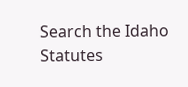Search the Idaho Statutes